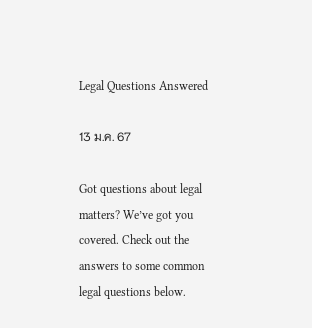Legal Questions Answered

13 ม.ค. 67

Got questions about legal matters? We’ve got you covered. Check out the answers to some common legal questions below.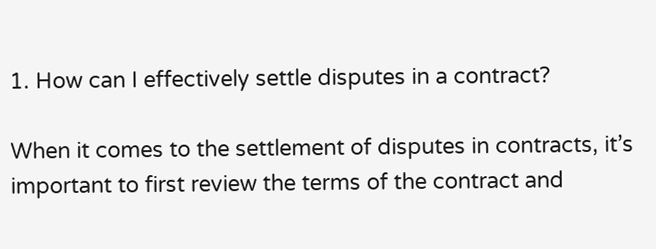1. How can I effectively settle disputes in a contract?

When it comes to the settlement of disputes in contracts, it’s important to first review the terms of the contract and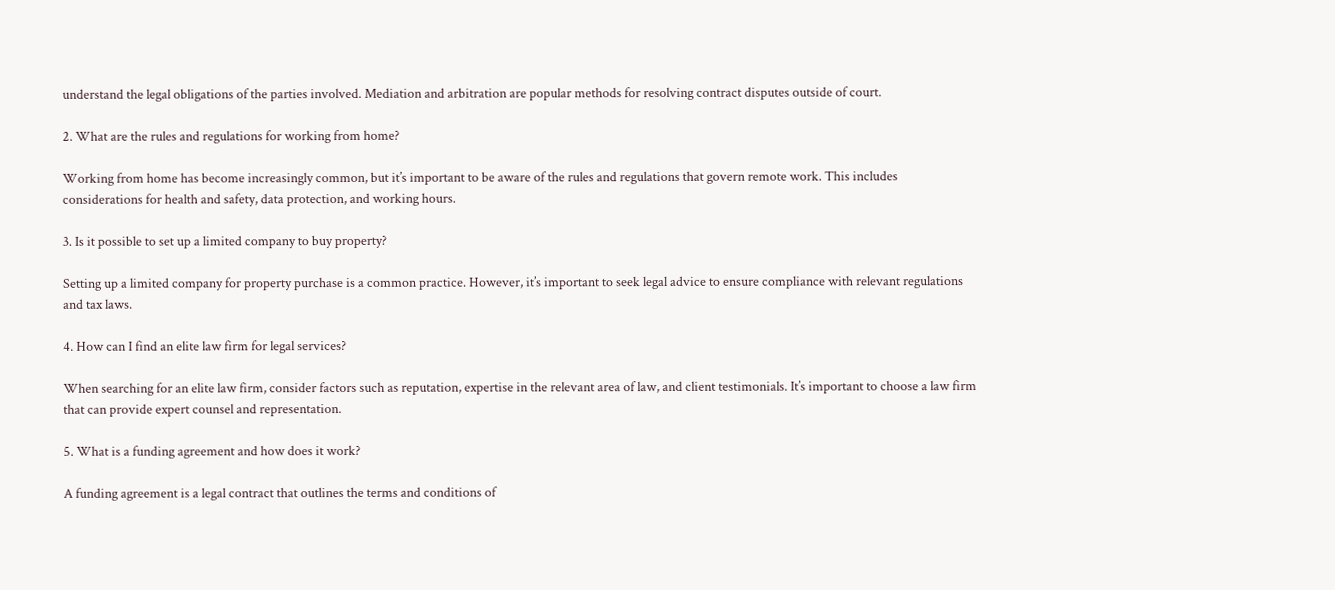understand the legal obligations of the parties involved. Mediation and arbitration are popular methods for resolving contract disputes outside of court.

2. What are the rules and regulations for working from home?

Working from home has become increasingly common, but it’s important to be aware of the rules and regulations that govern remote work. This includes considerations for health and safety, data protection, and working hours.

3. Is it possible to set up a limited company to buy property?

Setting up a limited company for property purchase is a common practice. However, it’s important to seek legal advice to ensure compliance with relevant regulations and tax laws.

4. How can I find an elite law firm for legal services?

When searching for an elite law firm, consider factors such as reputation, expertise in the relevant area of law, and client testimonials. It’s important to choose a law firm that can provide expert counsel and representation.

5. What is a funding agreement and how does it work?

A funding agreement is a legal contract that outlines the terms and conditions of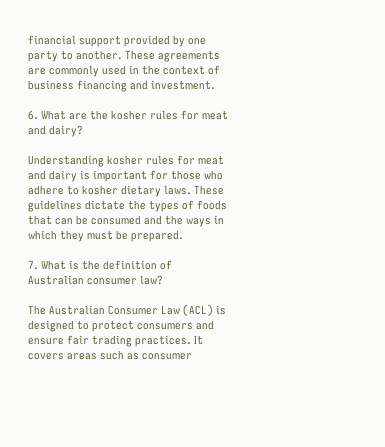financial support provided by one party to another. These agreements are commonly used in the context of business financing and investment.

6. What are the kosher rules for meat and dairy?

Understanding kosher rules for meat and dairy is important for those who adhere to kosher dietary laws. These guidelines dictate the types of foods that can be consumed and the ways in which they must be prepared.

7. What is the definition of Australian consumer law?

The Australian Consumer Law (ACL) is designed to protect consumers and ensure fair trading practices. It covers areas such as consumer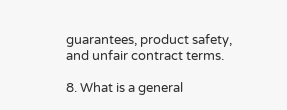guarantees, product safety, and unfair contract terms.

8. What is a general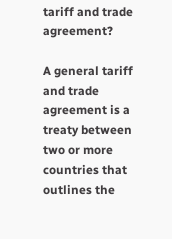tariff and trade agreement?

A general tariff and trade agreement is a treaty between two or more countries that outlines the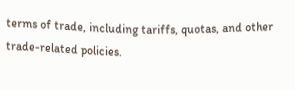terms of trade, including tariffs, quotas, and other trade-related policies.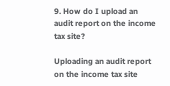9. How do I upload an audit report on the income tax site?

Uploading an audit report on the income tax site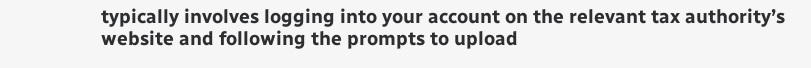typically involves logging into your account on the relevant tax authority’s website and following the prompts to upload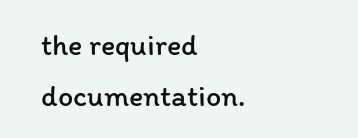the required documentation.